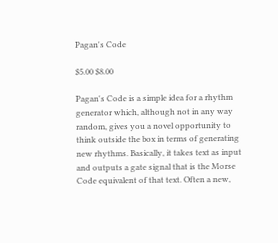Pagan's Code

$5.00 $8.00

Pagan's Code is a simple idea for a rhythm generator which, although not in any way random, gives you a novel opportunity to think outside the box in terms of generating new rhythms. Basically, it takes text as input and outputs a gate signal that is the Morse Code equivalent of that text. Often a new,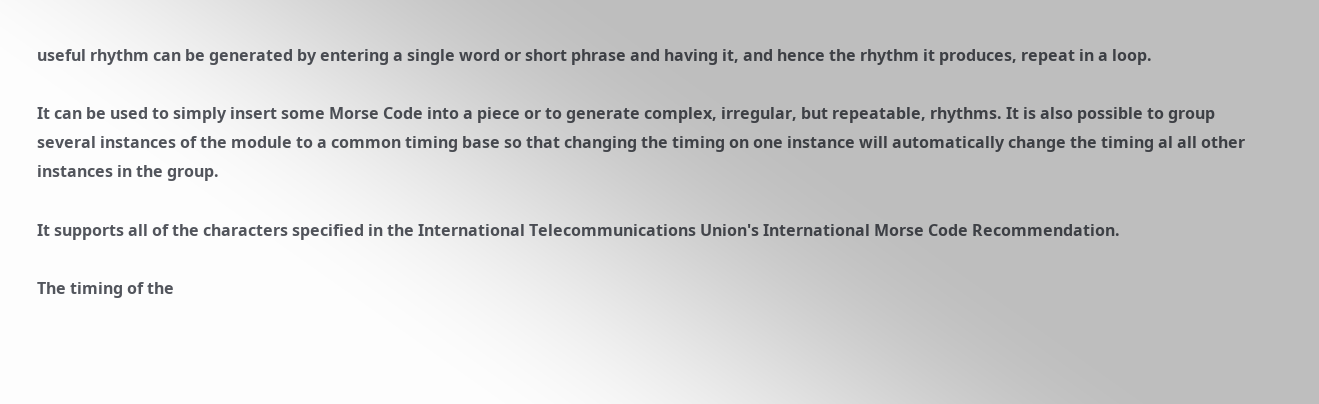useful rhythm can be generated by entering a single word or short phrase and having it, and hence the rhythm it produces, repeat in a loop.

It can be used to simply insert some Morse Code into a piece or to generate complex, irregular, but repeatable, rhythms. It is also possible to group several instances of the module to a common timing base so that changing the timing on one instance will automatically change the timing al all other instances in the group.

It supports all of the characters specified in the International Telecommunications Union's International Morse Code Recommendation.

The timing of the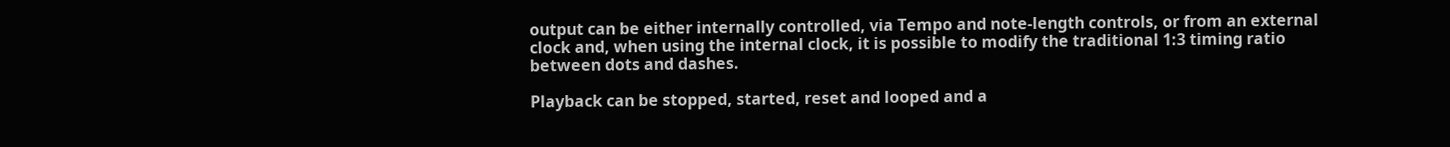output can be either internally controlled, via Tempo and note-length controls, or from an external clock and, when using the internal clock, it is possible to modify the traditional 1:3 timing ratio between dots and dashes.

Playback can be stopped, started, reset and looped and a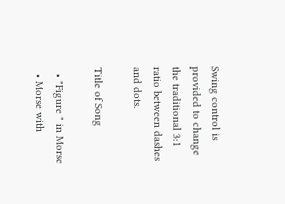Swing control is provided to change the traditional 3:1 ratio between dashes and dots.

Title of Song

  • "Figure " in Morse
  • Morse with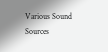Various Sound Sources